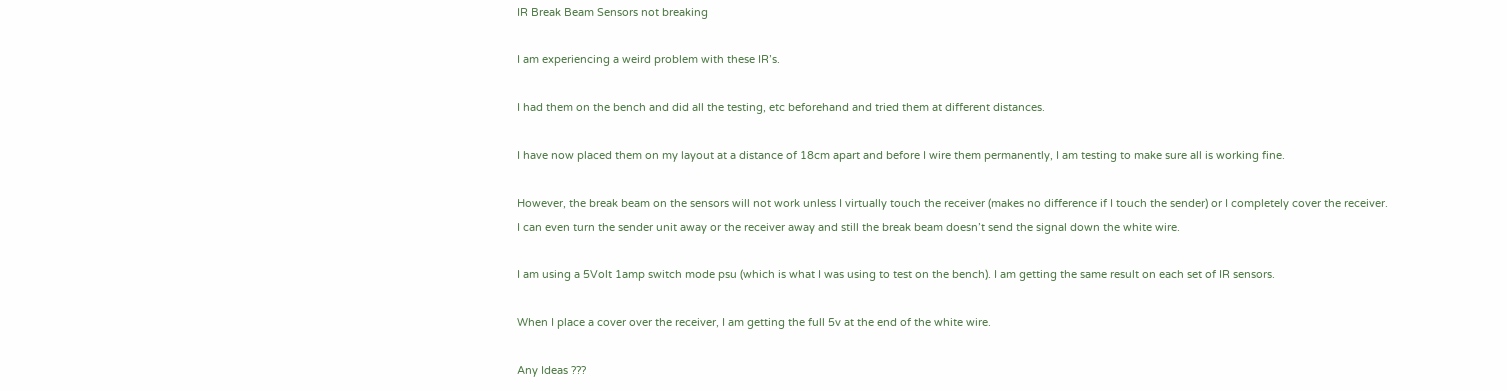IR Break Beam Sensors not breaking

I am experiencing a weird problem with these IR’s.

I had them on the bench and did all the testing, etc beforehand and tried them at different distances.

I have now placed them on my layout at a distance of 18cm apart and before I wire them permanently, I am testing to make sure all is working fine.

However, the break beam on the sensors will not work unless I virtually touch the receiver (makes no difference if I touch the sender) or I completely cover the receiver.
I can even turn the sender unit away or the receiver away and still the break beam doesn’t send the signal down the white wire.

I am using a 5Volt 1amp switch mode psu (which is what I was using to test on the bench). I am getting the same result on each set of IR sensors.

When I place a cover over the receiver, I am getting the full 5v at the end of the white wire.

Any Ideas ???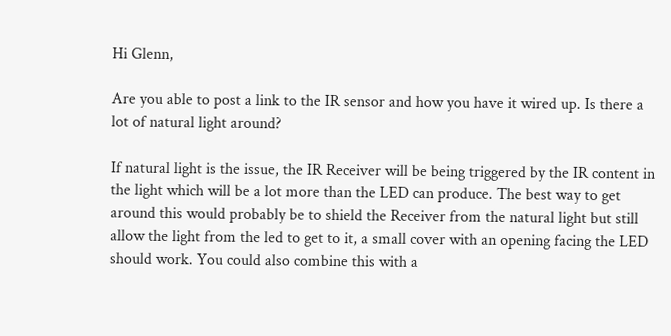Hi Glenn,

Are you able to post a link to the IR sensor and how you have it wired up. Is there a lot of natural light around?

If natural light is the issue, the IR Receiver will be being triggered by the IR content in the light which will be a lot more than the LED can produce. The best way to get around this would probably be to shield the Receiver from the natural light but still allow the light from the led to get to it, a small cover with an opening facing the LED should work. You could also combine this with a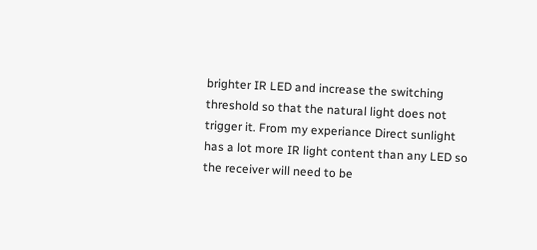brighter IR LED and increase the switching threshold so that the natural light does not trigger it. From my experiance Direct sunlight has a lot more IR light content than any LED so the receiver will need to be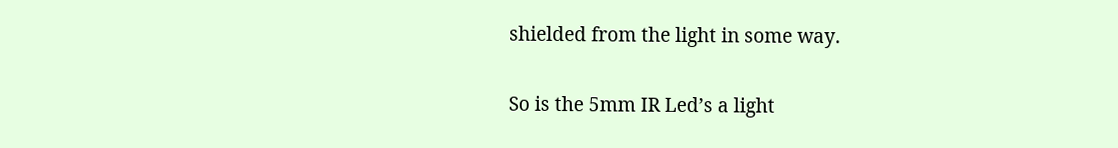shielded from the light in some way.

So is the 5mm IR Led’s a light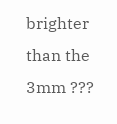brighter than the 3mm ???